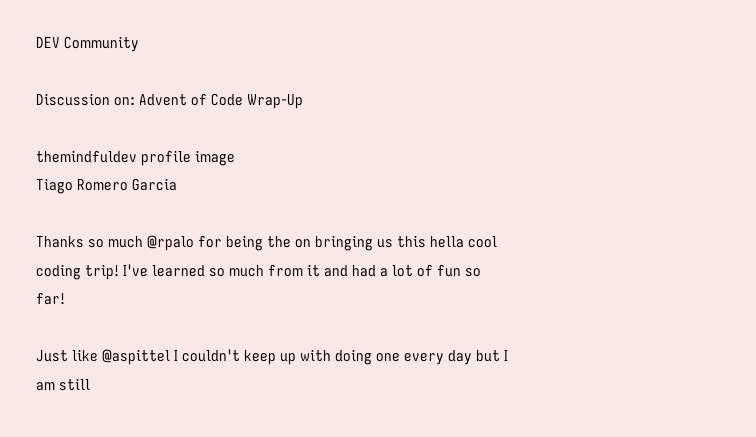DEV Community

Discussion on: Advent of Code Wrap-Up

themindfuldev profile image
Tiago Romero Garcia

Thanks so much @rpalo for being the on bringing us this hella cool coding trip! I've learned so much from it and had a lot of fun so far!

Just like @aspittel I couldn't keep up with doing one every day but I am still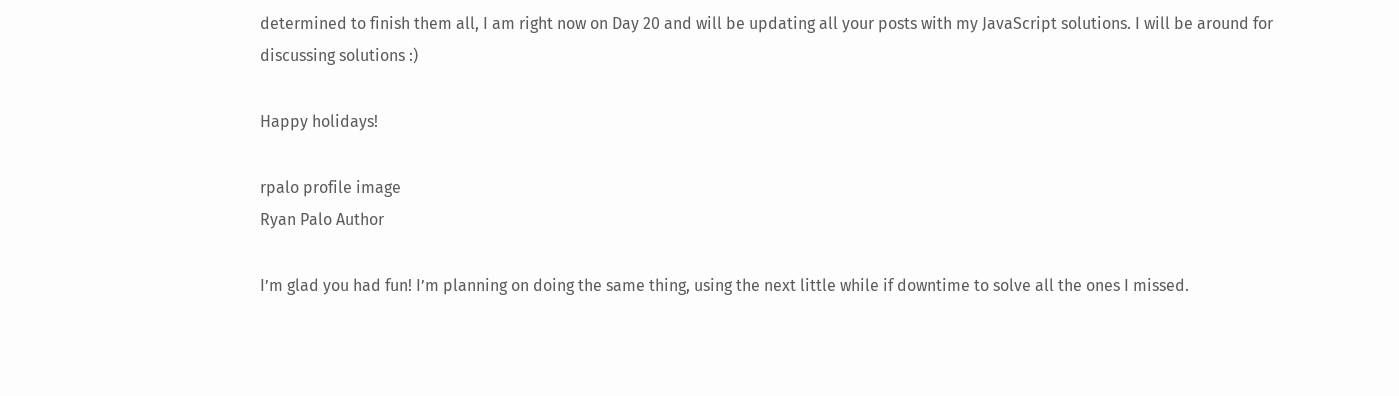determined to finish them all, I am right now on Day 20 and will be updating all your posts with my JavaScript solutions. I will be around for discussing solutions :)

Happy holidays!

rpalo profile image
Ryan Palo Author

I’m glad you had fun! I’m planning on doing the same thing, using the next little while if downtime to solve all the ones I missed.